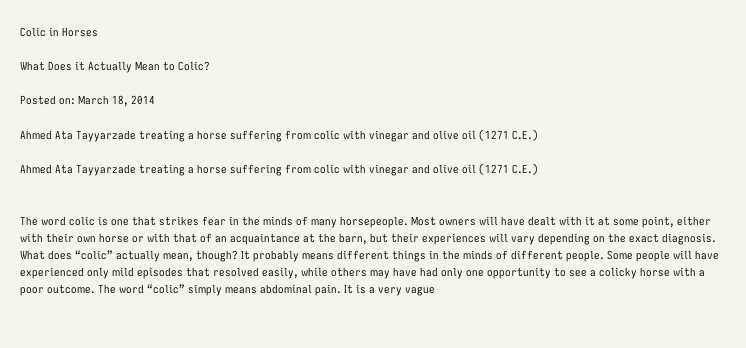Colic in Horses

What Does it Actually Mean to Colic?

Posted on: March 18, 2014

Ahmed Ata Tayyarzade treating a horse suffering from colic with vinegar and olive oil (1271 C.E.)

Ahmed Ata Tayyarzade treating a horse suffering from colic with vinegar and olive oil (1271 C.E.)


The word colic is one that strikes fear in the minds of many horsepeople. Most owners will have dealt with it at some point, either with their own horse or with that of an acquaintance at the barn, but their experiences will vary depending on the exact diagnosis. What does “colic” actually mean, though? It probably means different things in the minds of different people. Some people will have experienced only mild episodes that resolved easily, while others may have had only one opportunity to see a colicky horse with a poor outcome. The word “colic” simply means abdominal pain. It is a very vague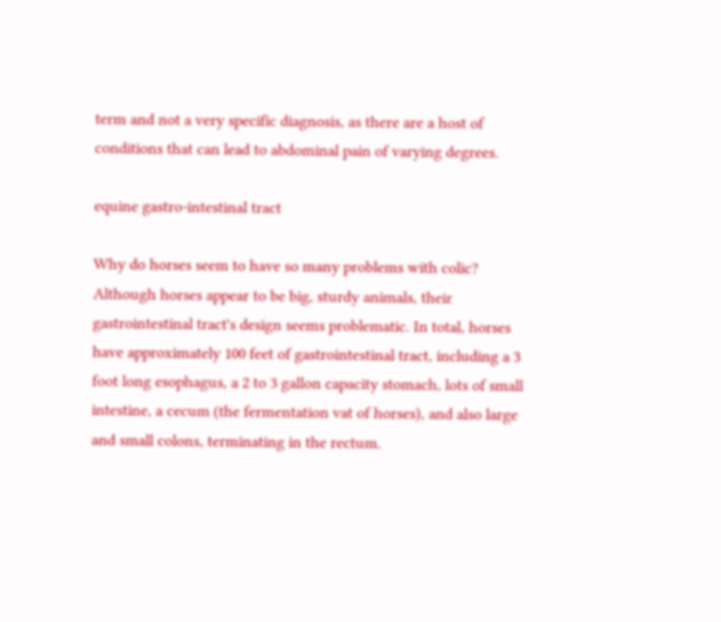term and not a very specific diagnosis, as there are a host of conditions that can lead to abdominal pain of varying degrees.

equine gastro-intestinal tract

Why do horses seem to have so many problems with colic? Although horses appear to be big, sturdy animals, their gastrointestinal tract's design seems problematic. In total, horses have approximately 100 feet of gastrointestinal tract, including a 3 foot long esophagus, a 2 to 3 gallon capacity stomach, lots of small intestine, a cecum (the fermentation vat of horses), and also large and small colons, terminating in the rectum.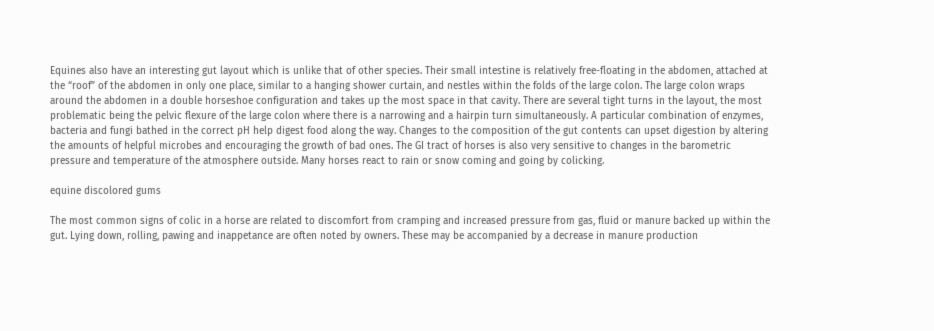Equines also have an interesting gut layout which is unlike that of other species. Their small intestine is relatively free-floating in the abdomen, attached at the “roof” of the abdomen in only one place, similar to a hanging shower curtain, and nestles within the folds of the large colon. The large colon wraps around the abdomen in a double horseshoe configuration and takes up the most space in that cavity. There are several tight turns in the layout, the most problematic being the pelvic flexure of the large colon where there is a narrowing and a hairpin turn simultaneously. A particular combination of enzymes, bacteria and fungi bathed in the correct pH help digest food along the way. Changes to the composition of the gut contents can upset digestion by altering the amounts of helpful microbes and encouraging the growth of bad ones. The GI tract of horses is also very sensitive to changes in the barometric pressure and temperature of the atmosphere outside. Many horses react to rain or snow coming and going by colicking.

equine discolored gums

The most common signs of colic in a horse are related to discomfort from cramping and increased pressure from gas, fluid or manure backed up within the gut. Lying down, rolling, pawing and inappetance are often noted by owners. These may be accompanied by a decrease in manure production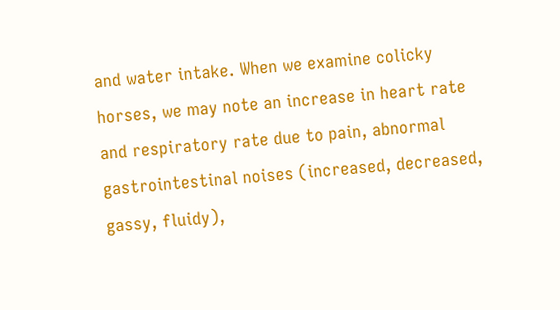and water intake. When we examine colicky horses, we may note an increase in heart rate and respiratory rate due to pain, abnormal gastrointestinal noises (increased, decreased, gassy, fluidy),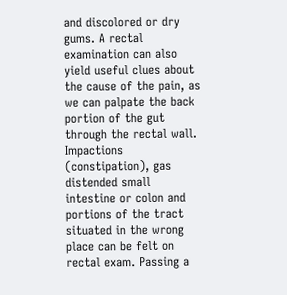and discolored or dry gums. A rectal examination can also yield useful clues about the cause of the pain, as we can palpate the back portion of the gut through the rectal wall. Impactions (constipation), gas distended small intestine or colon and portions of the tract situated in the wrong place can be felt on rectal exam. Passing a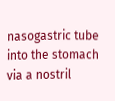nasogastric tube into the stomach via a nostril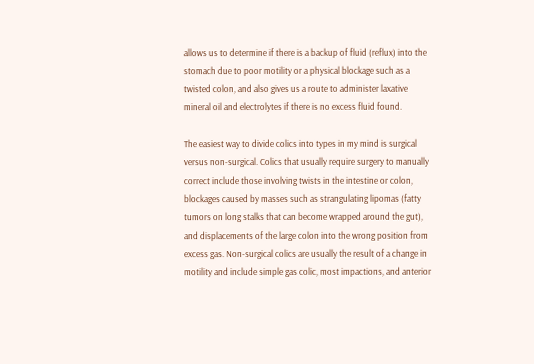allows us to determine if there is a backup of fluid (reflux) into the stomach due to poor motility or a physical blockage such as a twisted colon, and also gives us a route to administer laxative mineral oil and electrolytes if there is no excess fluid found.

The easiest way to divide colics into types in my mind is surgical versus non-surgical. Colics that usually require surgery to manually correct include those involving twists in the intestine or colon, blockages caused by masses such as strangulating lipomas (fatty tumors on long stalks that can become wrapped around the gut), and displacements of the large colon into the wrong position from excess gas. Non-surgical colics are usually the result of a change in motility and include simple gas colic, most impactions, and anterior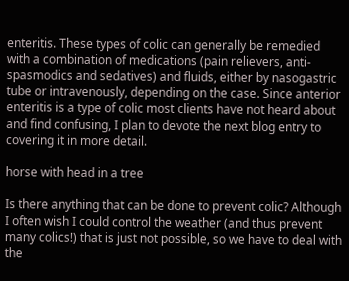enteritis. These types of colic can generally be remedied with a combination of medications (pain relievers, anti-spasmodics and sedatives) and fluids, either by nasogastric tube or intravenously, depending on the case. Since anterior enteritis is a type of colic most clients have not heard about and find confusing, I plan to devote the next blog entry to covering it in more detail.

horse with head in a tree

Is there anything that can be done to prevent colic? Although I often wish I could control the weather (and thus prevent many colics!) that is just not possible, so we have to deal with the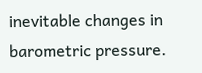inevitable changes in barometric pressure.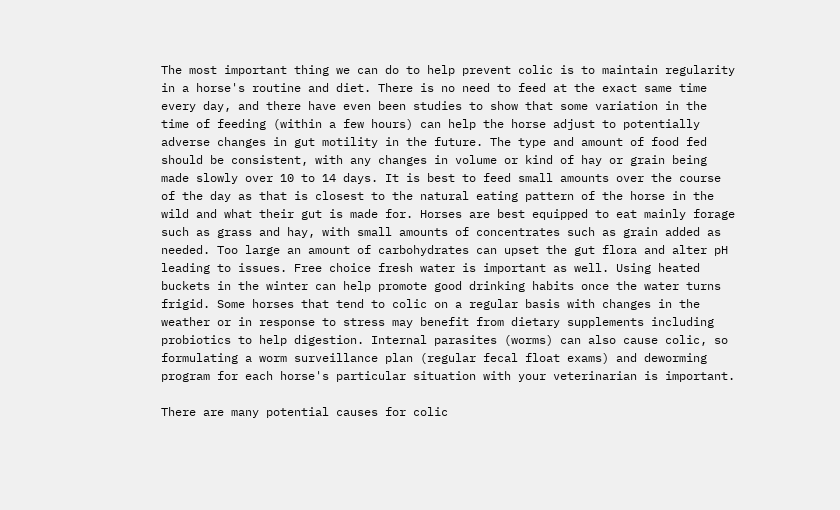The most important thing we can do to help prevent colic is to maintain regularity in a horse's routine and diet. There is no need to feed at the exact same time every day, and there have even been studies to show that some variation in the time of feeding (within a few hours) can help the horse adjust to potentially adverse changes in gut motility in the future. The type and amount of food fed should be consistent, with any changes in volume or kind of hay or grain being made slowly over 10 to 14 days. It is best to feed small amounts over the course of the day as that is closest to the natural eating pattern of the horse in the wild and what their gut is made for. Horses are best equipped to eat mainly forage such as grass and hay, with small amounts of concentrates such as grain added as needed. Too large an amount of carbohydrates can upset the gut flora and alter pH leading to issues. Free choice fresh water is important as well. Using heated buckets in the winter can help promote good drinking habits once the water turns frigid. Some horses that tend to colic on a regular basis with changes in the weather or in response to stress may benefit from dietary supplements including probiotics to help digestion. Internal parasites (worms) can also cause colic, so formulating a worm surveillance plan (regular fecal float exams) and deworming program for each horse's particular situation with your veterinarian is important.

There are many potential causes for colic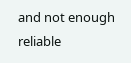and not enough reliable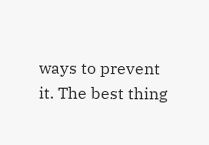ways to prevent it. The best thing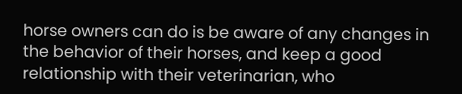horse owners can do is be aware of any changes in the behavior of their horses, and keep a good relationship with their veterinarian, who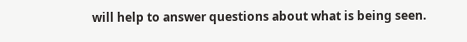will help to answer questions about what is being seen.